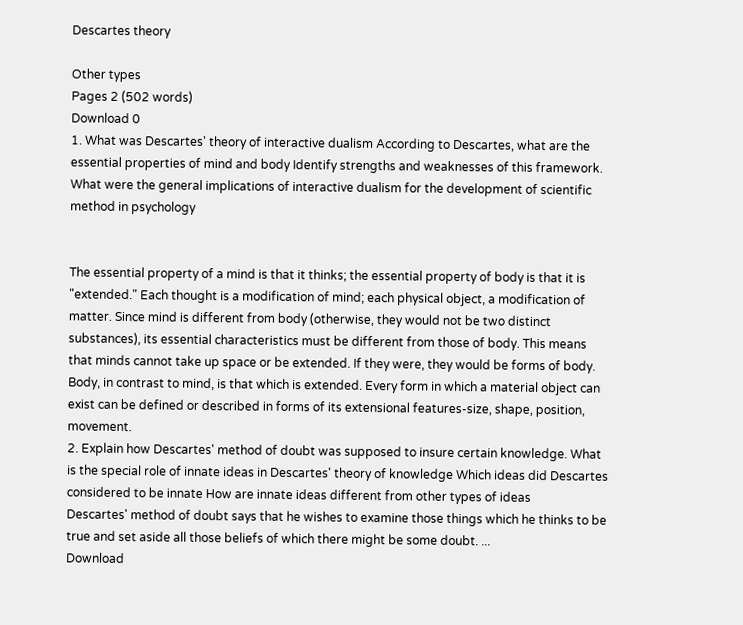Descartes theory

Other types
Pages 2 (502 words)
Download 0
1. What was Descartes' theory of interactive dualism According to Descartes, what are the essential properties of mind and body Identify strengths and weaknesses of this framework. What were the general implications of interactive dualism for the development of scientific method in psychology


The essential property of a mind is that it thinks; the essential property of body is that it is "extended." Each thought is a modification of mind; each physical object, a modification of matter. Since mind is different from body (otherwise, they would not be two distinct substances), its essential characteristics must be different from those of body. This means that minds cannot take up space or be extended. If they were, they would be forms of body. Body, in contrast to mind, is that which is extended. Every form in which a material object can exist can be defined or described in forms of its extensional features-size, shape, position, movement.
2. Explain how Descartes' method of doubt was supposed to insure certain knowledge. What is the special role of innate ideas in Descartes' theory of knowledge Which ideas did Descartes considered to be innate How are innate ideas different from other types of ideas
Descartes' method of doubt says that he wishes to examine those things which he thinks to be true and set aside all those beliefs of which there might be some doubt. ...
Download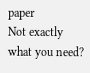paper
Not exactly what you need?